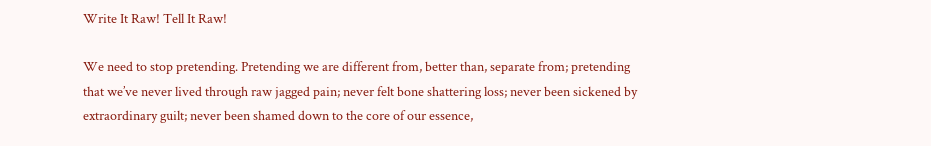Write It Raw! Tell It Raw!

We need to stop pretending. Pretending we are different from, better than, separate from; pretending that we’ve never lived through raw jagged pain; never felt bone shattering loss; never been sickened by extraordinary guilt; never been shamed down to the core of our essence,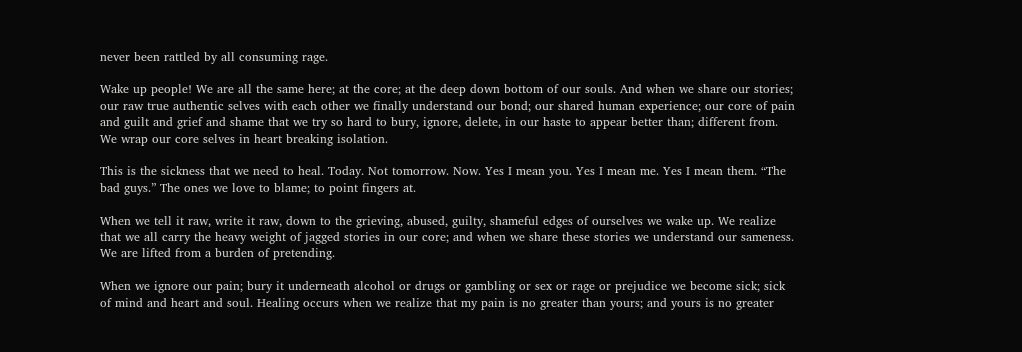never been rattled by all consuming rage.

Wake up people! We are all the same here; at the core; at the deep down bottom of our souls. And when we share our stories; our raw true authentic selves with each other we finally understand our bond; our shared human experience; our core of pain and guilt and grief and shame that we try so hard to bury, ignore, delete, in our haste to appear better than; different from. We wrap our core selves in heart breaking isolation.

This is the sickness that we need to heal. Today. Not tomorrow. Now. Yes I mean you. Yes I mean me. Yes I mean them. “The bad guys.” The ones we love to blame; to point fingers at.

When we tell it raw, write it raw, down to the grieving, abused, guilty, shameful edges of ourselves we wake up. We realize that we all carry the heavy weight of jagged stories in our core; and when we share these stories we understand our sameness. We are lifted from a burden of pretending.

When we ignore our pain; bury it underneath alcohol or drugs or gambling or sex or rage or prejudice we become sick; sick of mind and heart and soul. Healing occurs when we realize that my pain is no greater than yours; and yours is no greater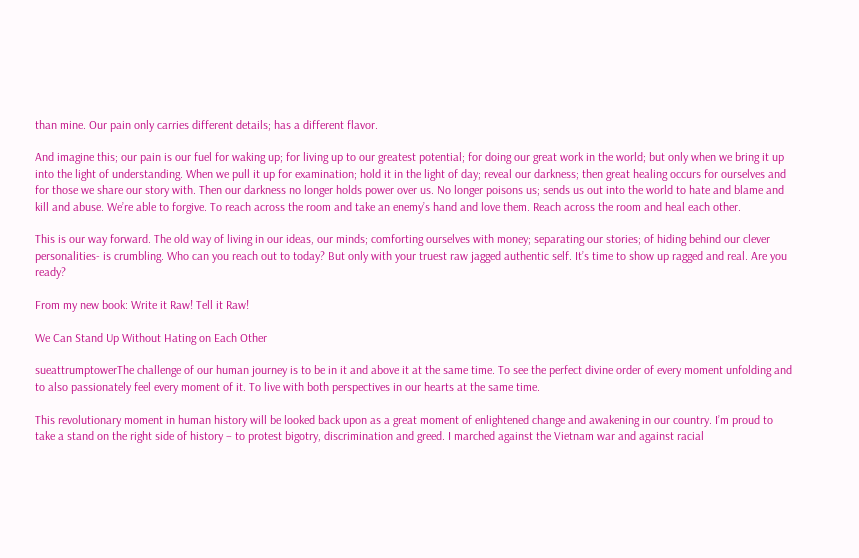than mine. Our pain only carries different details; has a different flavor.

And imagine this; our pain is our fuel for waking up; for living up to our greatest potential; for doing our great work in the world; but only when we bring it up into the light of understanding. When we pull it up for examination; hold it in the light of day; reveal our darkness; then great healing occurs for ourselves and for those we share our story with. Then our darkness no longer holds power over us. No longer poisons us; sends us out into the world to hate and blame and kill and abuse. We’re able to forgive. To reach across the room and take an enemy’s hand and love them. Reach across the room and heal each other.

This is our way forward. The old way of living in our ideas, our minds; comforting ourselves with money; separating our stories; of hiding behind our clever personalities- is crumbling. Who can you reach out to today? But only with your truest raw jagged authentic self. It’s time to show up ragged and real. Are you ready?

From my new book: Write it Raw! Tell it Raw!

We Can Stand Up Without Hating on Each Other

sueattrumptowerThe challenge of our human journey is to be in it and above it at the same time. To see the perfect divine order of every moment unfolding and to also passionately feel every moment of it. To live with both perspectives in our hearts at the same time.

This revolutionary moment in human history will be looked back upon as a great moment of enlightened change and awakening in our country. I’m proud to take a stand on the right side of history – to protest bigotry, discrimination and greed. I marched against the Vietnam war and against racial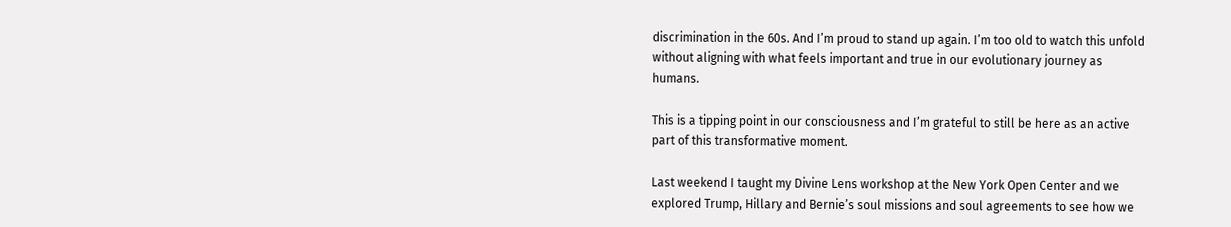discrimination in the 60s. And I’m proud to stand up again. I’m too old to watch this unfold without aligning with what feels important and true in our evolutionary journey as humans.

This is a tipping point in our consciousness and I’m grateful to still be here as an active part of this transformative moment.

Last weekend I taught my Divine Lens workshop at the New York Open Center and we explored Trump, Hillary and Bernie’s soul missions and soul agreements to see how we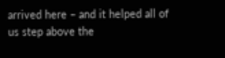arrived here – and it helped all of us step above the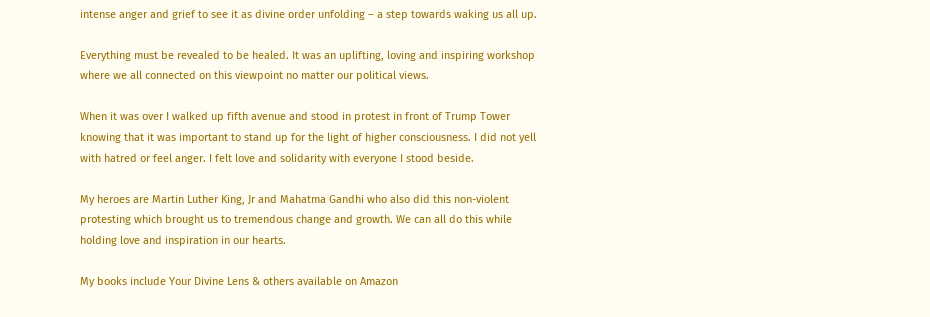intense anger and grief to see it as divine order unfolding – a step towards waking us all up.

Everything must be revealed to be healed. It was an uplifting, loving and inspiring workshop where we all connected on this viewpoint no matter our political views.

When it was over I walked up fifth avenue and stood in protest in front of Trump Tower knowing that it was important to stand up for the light of higher consciousness. I did not yell with hatred or feel anger. I felt love and solidarity with everyone I stood beside.

My heroes are Martin Luther King, Jr and Mahatma Gandhi who also did this non-violent protesting which brought us to tremendous change and growth. We can all do this while holding love and inspiration in our hearts.

My books include Your Divine Lens & others available on Amazon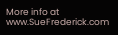More info at www.SueFrederick.com